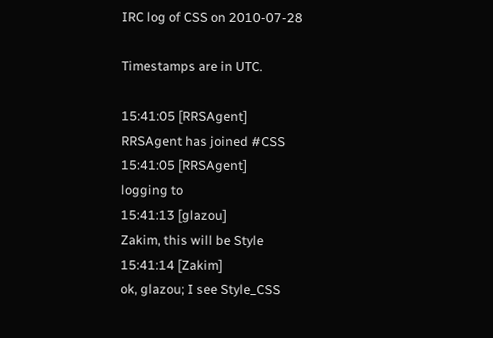IRC log of CSS on 2010-07-28

Timestamps are in UTC.

15:41:05 [RRSAgent]
RRSAgent has joined #CSS
15:41:05 [RRSAgent]
logging to
15:41:13 [glazou]
Zakim, this will be Style
15:41:14 [Zakim]
ok, glazou; I see Style_CSS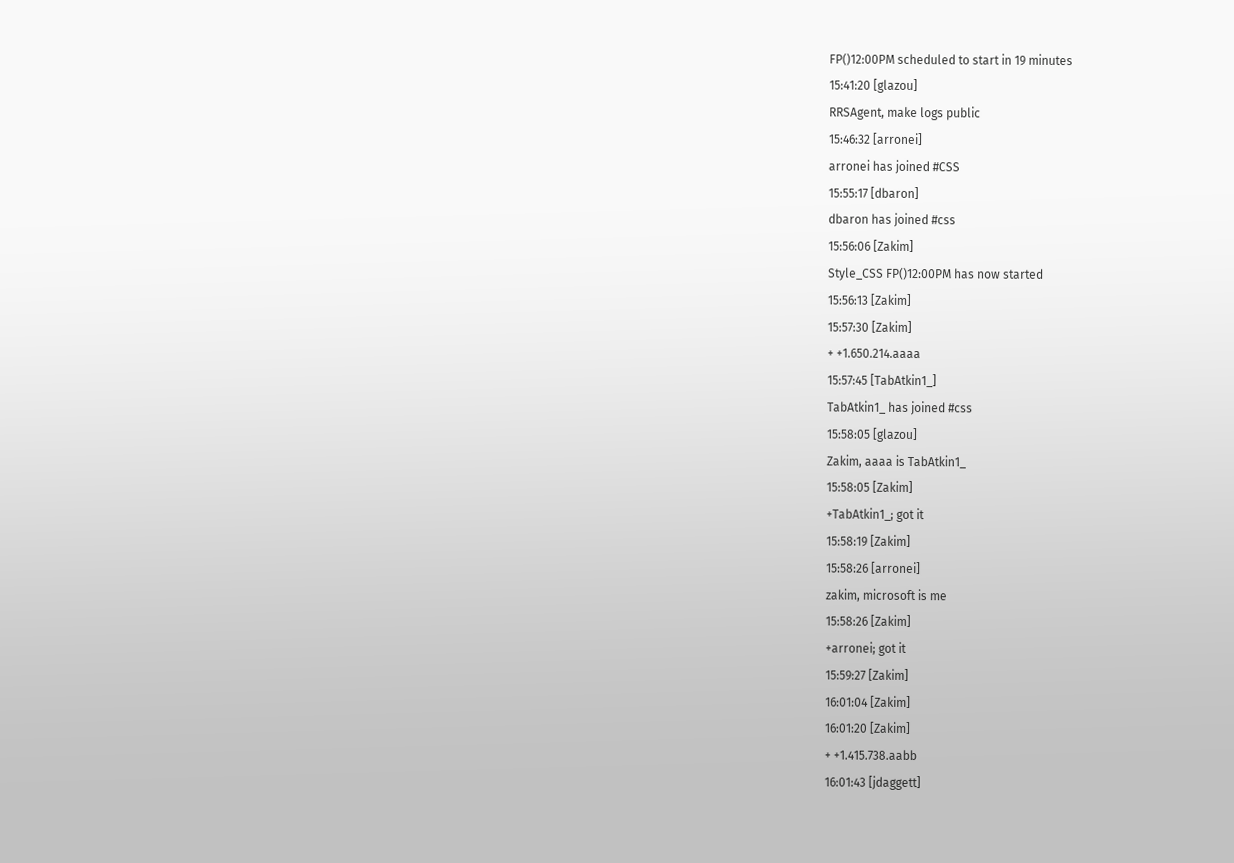FP()12:00PM scheduled to start in 19 minutes
15:41:20 [glazou]
RRSAgent, make logs public
15:46:32 [arronei]
arronei has joined #CSS
15:55:17 [dbaron]
dbaron has joined #css
15:56:06 [Zakim]
Style_CSS FP()12:00PM has now started
15:56:13 [Zakim]
15:57:30 [Zakim]
+ +1.650.214.aaaa
15:57:45 [TabAtkin1_]
TabAtkin1_ has joined #css
15:58:05 [glazou]
Zakim, aaaa is TabAtkin1_
15:58:05 [Zakim]
+TabAtkin1_; got it
15:58:19 [Zakim]
15:58:26 [arronei]
zakim, microsoft is me
15:58:26 [Zakim]
+arronei; got it
15:59:27 [Zakim]
16:01:04 [Zakim]
16:01:20 [Zakim]
+ +1.415.738.aabb
16:01:43 [jdaggett]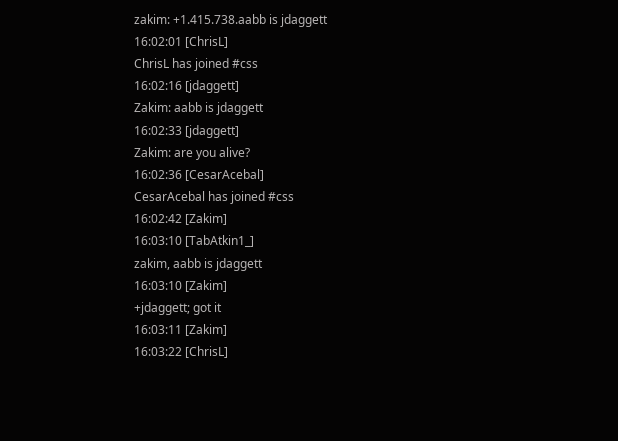zakim: +1.415.738.aabb is jdaggett
16:02:01 [ChrisL]
ChrisL has joined #css
16:02:16 [jdaggett]
Zakim: aabb is jdaggett
16:02:33 [jdaggett]
Zakim: are you alive?
16:02:36 [CesarAcebal]
CesarAcebal has joined #css
16:02:42 [Zakim]
16:03:10 [TabAtkin1_]
zakim, aabb is jdaggett
16:03:10 [Zakim]
+jdaggett; got it
16:03:11 [Zakim]
16:03:22 [ChrisL]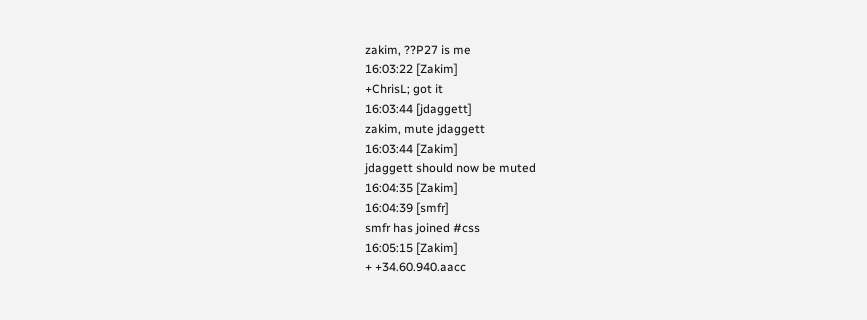zakim, ??P27 is me
16:03:22 [Zakim]
+ChrisL; got it
16:03:44 [jdaggett]
zakim, mute jdaggett
16:03:44 [Zakim]
jdaggett should now be muted
16:04:35 [Zakim]
16:04:39 [smfr]
smfr has joined #css
16:05:15 [Zakim]
+ +34.60.940.aacc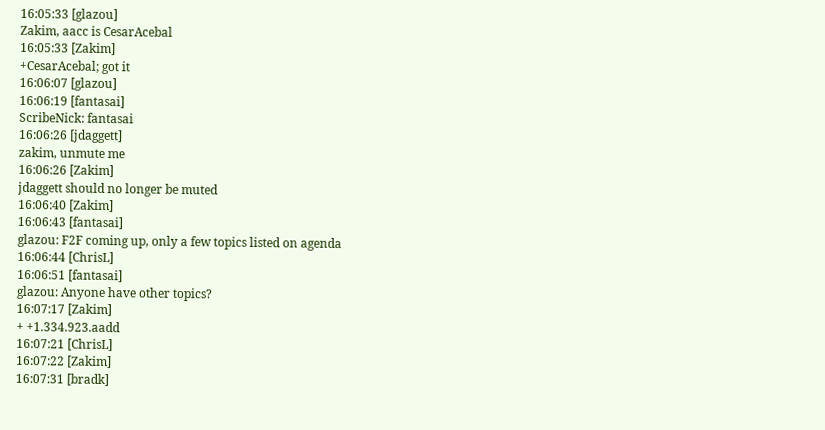16:05:33 [glazou]
Zakim, aacc is CesarAcebal
16:05:33 [Zakim]
+CesarAcebal; got it
16:06:07 [glazou]
16:06:19 [fantasai]
ScribeNick: fantasai
16:06:26 [jdaggett]
zakim, unmute me
16:06:26 [Zakim]
jdaggett should no longer be muted
16:06:40 [Zakim]
16:06:43 [fantasai]
glazou: F2F coming up, only a few topics listed on agenda
16:06:44 [ChrisL]
16:06:51 [fantasai]
glazou: Anyone have other topics?
16:07:17 [Zakim]
+ +1.334.923.aadd
16:07:21 [ChrisL]
16:07:22 [Zakim]
16:07:31 [bradk]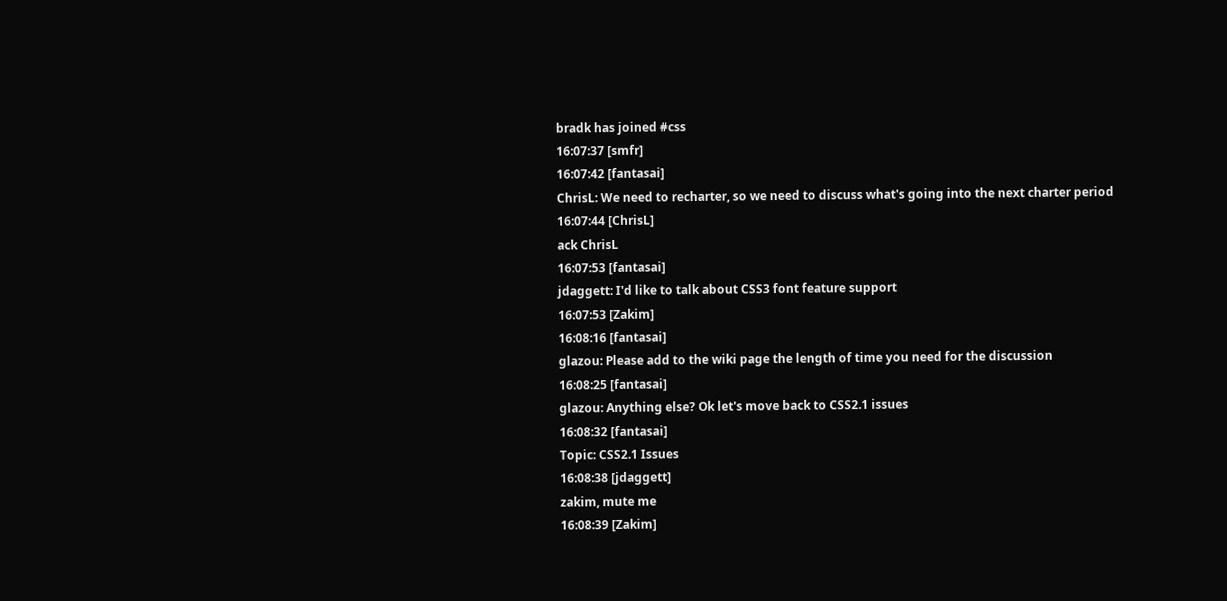bradk has joined #css
16:07:37 [smfr]
16:07:42 [fantasai]
ChrisL: We need to recharter, so we need to discuss what's going into the next charter period
16:07:44 [ChrisL]
ack ChrisL
16:07:53 [fantasai]
jdaggett: I'd like to talk about CSS3 font feature support
16:07:53 [Zakim]
16:08:16 [fantasai]
glazou: Please add to the wiki page the length of time you need for the discussion
16:08:25 [fantasai]
glazou: Anything else? Ok let's move back to CSS2.1 issues
16:08:32 [fantasai]
Topic: CSS2.1 Issues
16:08:38 [jdaggett]
zakim, mute me
16:08:39 [Zakim]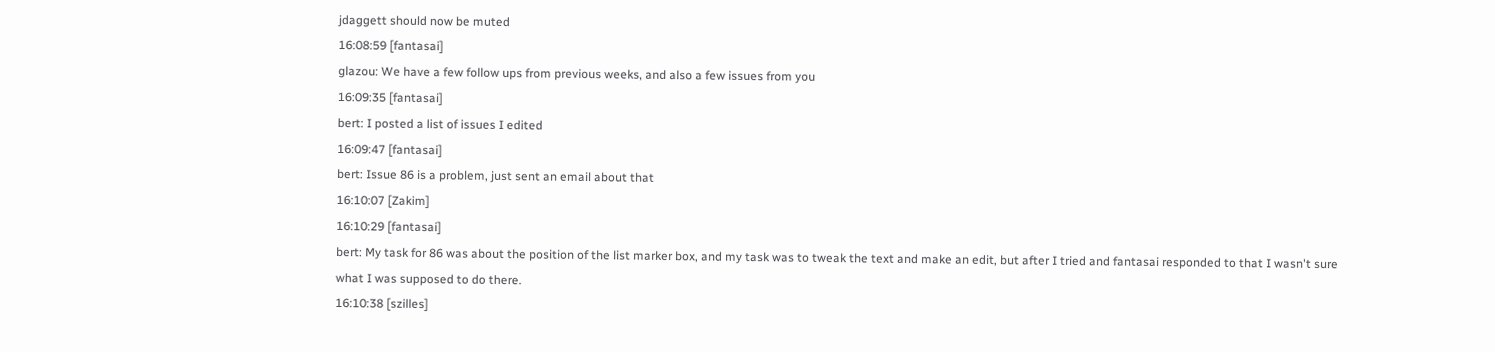jdaggett should now be muted
16:08:59 [fantasai]
glazou: We have a few follow ups from previous weeks, and also a few issues from you
16:09:35 [fantasai]
bert: I posted a list of issues I edited
16:09:47 [fantasai]
bert: Issue 86 is a problem, just sent an email about that
16:10:07 [Zakim]
16:10:29 [fantasai]
bert: My task for 86 was about the position of the list marker box, and my task was to tweak the text and make an edit, but after I tried and fantasai responded to that I wasn't sure what I was supposed to do there.
16:10:38 [szilles]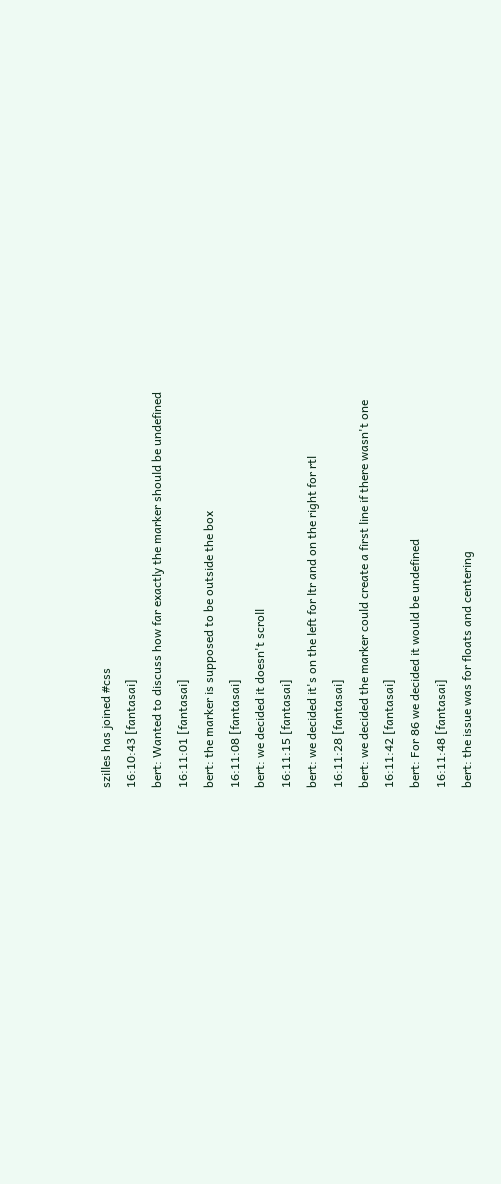szilles has joined #css
16:10:43 [fantasai]
bert: Wanted to discuss how far exactly the marker should be undefined
16:11:01 [fantasai]
bert: the marker is supposed to be outside the box
16:11:08 [fantasai]
bert: we decided it doesn't scroll
16:11:15 [fantasai]
bert: we decided it's on the left for ltr and on the right for rtl
16:11:28 [fantasai]
bert: we decided the marker could create a first line if there wasn't one
16:11:42 [fantasai]
bert: For 86 we decided it would be undefined
16:11:48 [fantasai]
bert: the issue was for floats and centering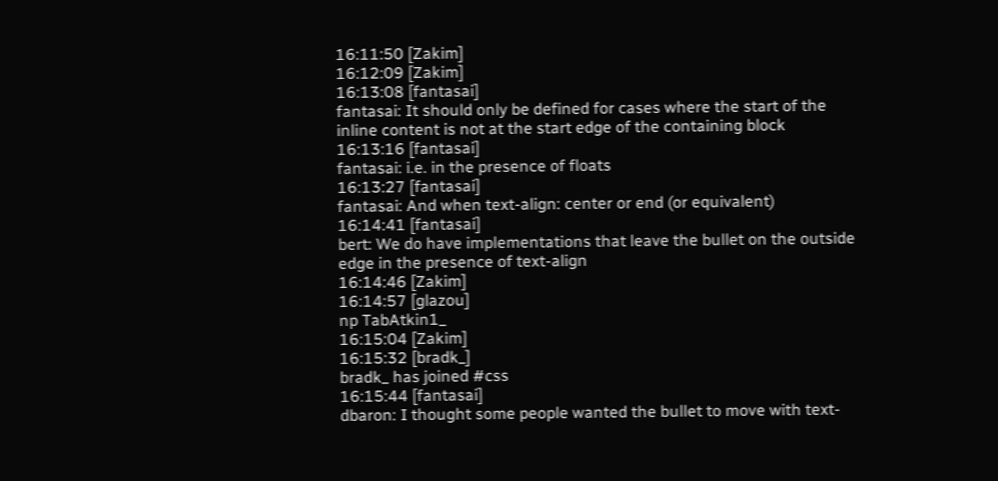16:11:50 [Zakim]
16:12:09 [Zakim]
16:13:08 [fantasai]
fantasai: It should only be defined for cases where the start of the inline content is not at the start edge of the containing block
16:13:16 [fantasai]
fantasai: i.e. in the presence of floats
16:13:27 [fantasai]
fantasai: And when text-align: center or end (or equivalent)
16:14:41 [fantasai]
bert: We do have implementations that leave the bullet on the outside edge in the presence of text-align
16:14:46 [Zakim]
16:14:57 [glazou]
np TabAtkin1_
16:15:04 [Zakim]
16:15:32 [bradk_]
bradk_ has joined #css
16:15:44 [fantasai]
dbaron: I thought some people wanted the bullet to move with text-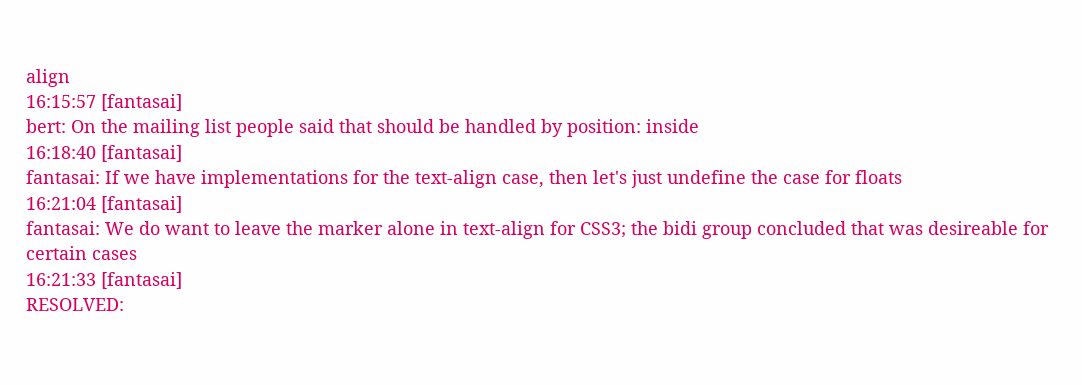align
16:15:57 [fantasai]
bert: On the mailing list people said that should be handled by position: inside
16:18:40 [fantasai]
fantasai: If we have implementations for the text-align case, then let's just undefine the case for floats
16:21:04 [fantasai]
fantasai: We do want to leave the marker alone in text-align for CSS3; the bidi group concluded that was desireable for certain cases
16:21:33 [fantasai]
RESOLVED: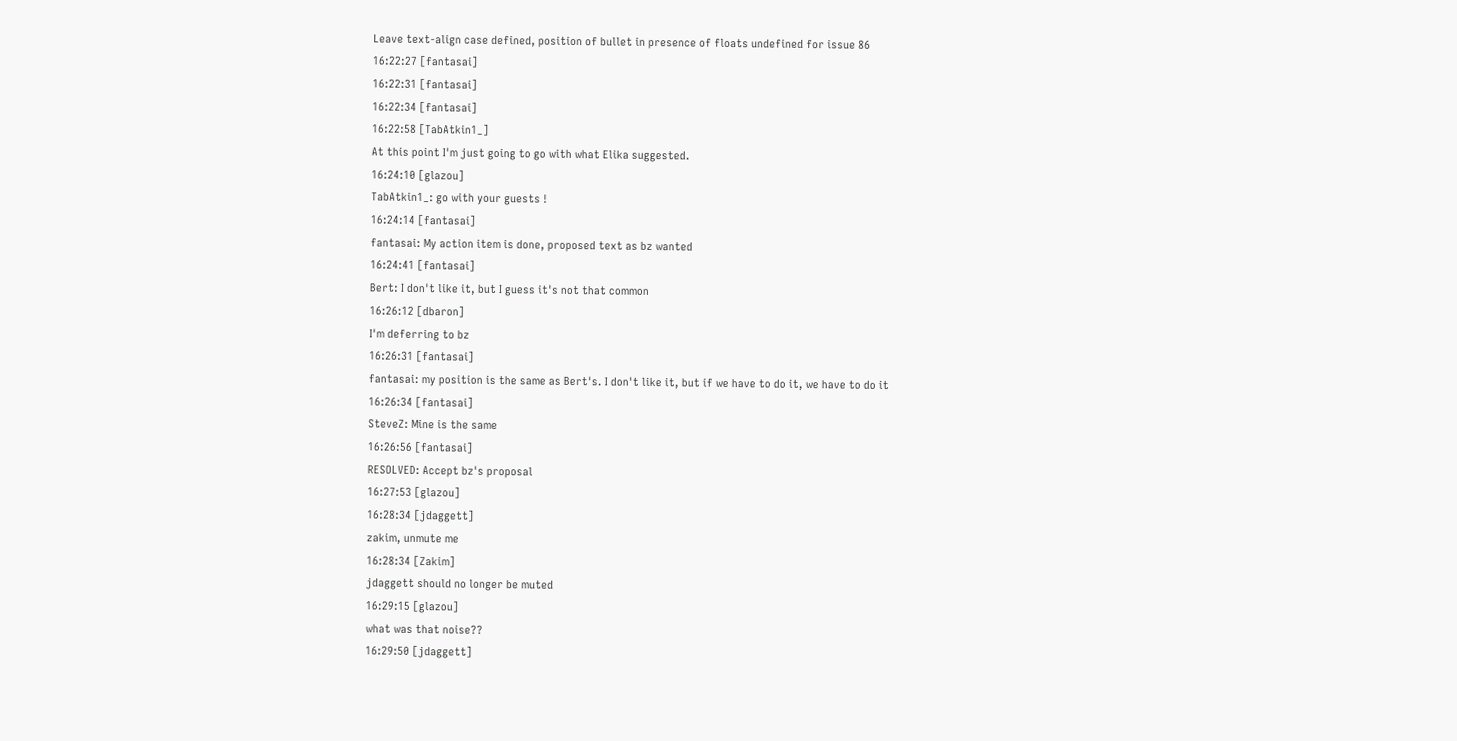Leave text-align case defined, position of bullet in presence of floats undefined for issue 86
16:22:27 [fantasai]
16:22:31 [fantasai]
16:22:34 [fantasai]
16:22:58 [TabAtkin1_]
At this point I'm just going to go with what Elika suggested.
16:24:10 [glazou]
TabAtkin1_: go with your guests !
16:24:14 [fantasai]
fantasai: My action item is done, proposed text as bz wanted
16:24:41 [fantasai]
Bert: I don't like it, but I guess it's not that common
16:26:12 [dbaron]
I'm deferring to bz
16:26:31 [fantasai]
fantasai: my position is the same as Bert's. I don't like it, but if we have to do it, we have to do it
16:26:34 [fantasai]
SteveZ: Mine is the same
16:26:56 [fantasai]
RESOLVED: Accept bz's proposal
16:27:53 [glazou]
16:28:34 [jdaggett]
zakim, unmute me
16:28:34 [Zakim]
jdaggett should no longer be muted
16:29:15 [glazou]
what was that noise??
16:29:50 [jdaggett]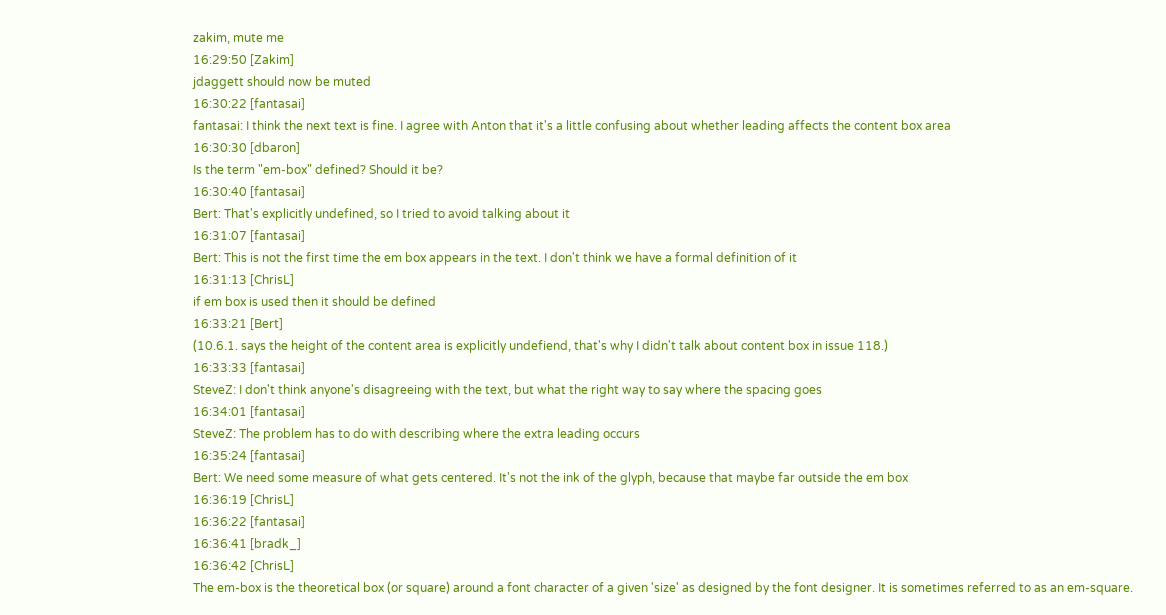zakim, mute me
16:29:50 [Zakim]
jdaggett should now be muted
16:30:22 [fantasai]
fantasai: I think the next text is fine. I agree with Anton that it's a little confusing about whether leading affects the content box area
16:30:30 [dbaron]
Is the term "em-box" defined? Should it be?
16:30:40 [fantasai]
Bert: That's explicitly undefined, so I tried to avoid talking about it
16:31:07 [fantasai]
Bert: This is not the first time the em box appears in the text. I don't think we have a formal definition of it
16:31:13 [ChrisL]
if em box is used then it should be defined
16:33:21 [Bert]
(10.6.1. says the height of the content area is explicitly undefiend, that's why I didn't talk about content box in issue 118.)
16:33:33 [fantasai]
SteveZ: I don't think anyone's disagreeing with the text, but what the right way to say where the spacing goes
16:34:01 [fantasai]
SteveZ: The problem has to do with describing where the extra leading occurs
16:35:24 [fantasai]
Bert: We need some measure of what gets centered. It's not the ink of the glyph, because that maybe far outside the em box
16:36:19 [ChrisL]
16:36:22 [fantasai]
16:36:41 [bradk_]
16:36:42 [ChrisL]
The em-box is the theoretical box (or square) around a font character of a given 'size' as designed by the font designer. It is sometimes referred to as an em-square.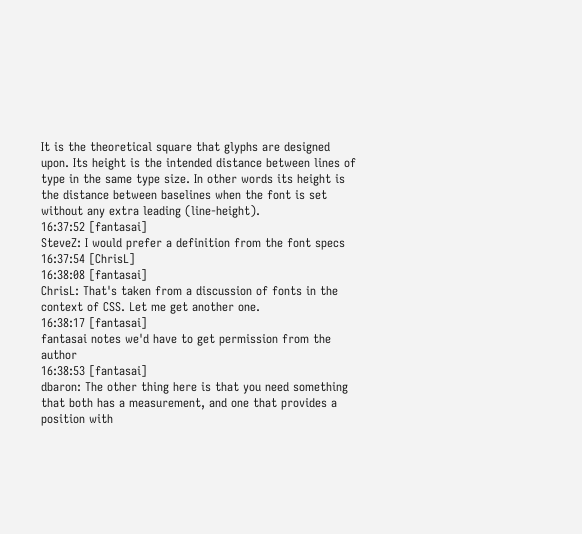It is the theoretical square that glyphs are designed upon. Its height is the intended distance between lines of type in the same type size. In other words its height is the distance between baselines when the font is set without any extra leading (line-height).
16:37:52 [fantasai]
SteveZ: I would prefer a definition from the font specs
16:37:54 [ChrisL]
16:38:08 [fantasai]
ChrisL: That's taken from a discussion of fonts in the context of CSS. Let me get another one.
16:38:17 [fantasai]
fantasai notes we'd have to get permission from the author
16:38:53 [fantasai]
dbaron: The other thing here is that you need something that both has a measurement, and one that provides a position with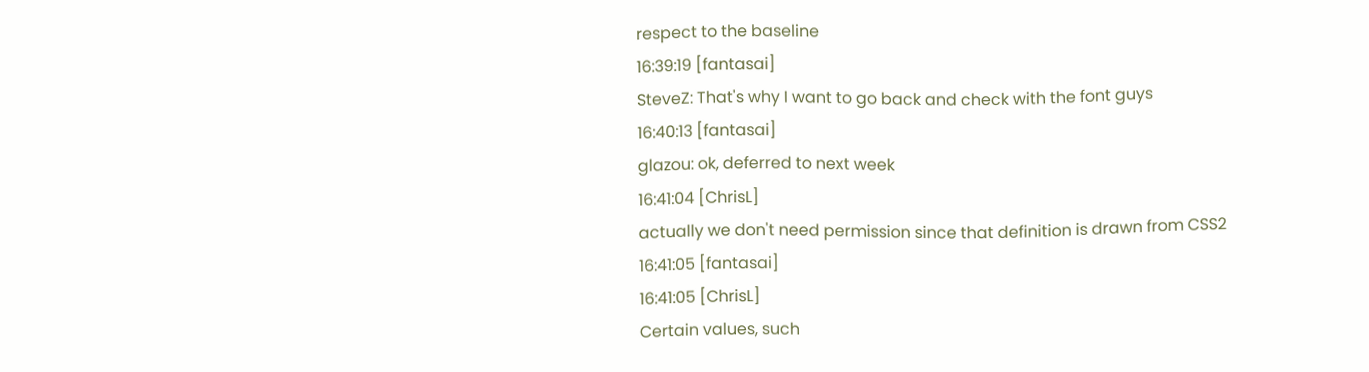respect to the baseline
16:39:19 [fantasai]
SteveZ: That's why I want to go back and check with the font guys
16:40:13 [fantasai]
glazou: ok, deferred to next week
16:41:04 [ChrisL]
actually we don't need permission since that definition is drawn from CSS2
16:41:05 [fantasai]
16:41:05 [ChrisL]
Certain values, such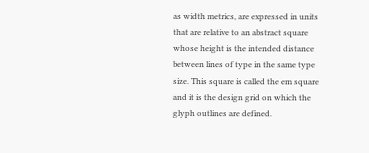as width metrics, are expressed in units that are relative to an abstract square whose height is the intended distance between lines of type in the same type size. This square is called the em square and it is the design grid on which the glyph outlines are defined.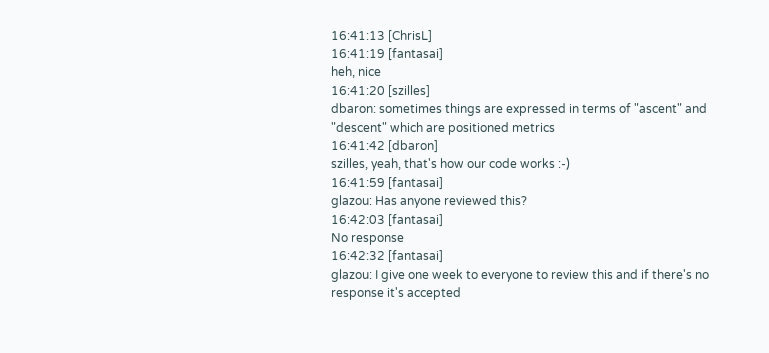16:41:13 [ChrisL]
16:41:19 [fantasai]
heh, nice
16:41:20 [szilles]
dbaron: sometimes things are expressed in terms of "ascent" and "descent" which are positioned metrics
16:41:42 [dbaron]
szilles, yeah, that's how our code works :-)
16:41:59 [fantasai]
glazou: Has anyone reviewed this?
16:42:03 [fantasai]
No response
16:42:32 [fantasai]
glazou: I give one week to everyone to review this and if there's no response it's accepted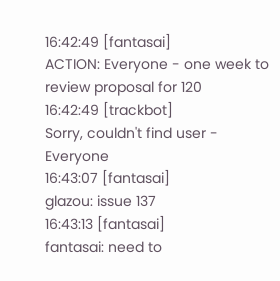16:42:49 [fantasai]
ACTION: Everyone - one week to review proposal for 120
16:42:49 [trackbot]
Sorry, couldn't find user - Everyone
16:43:07 [fantasai]
glazou: issue 137
16:43:13 [fantasai]
fantasai: need to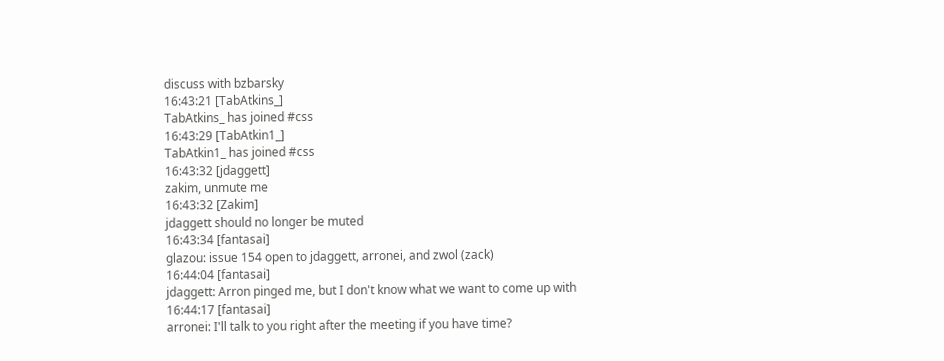discuss with bzbarsky
16:43:21 [TabAtkins_]
TabAtkins_ has joined #css
16:43:29 [TabAtkin1_]
TabAtkin1_ has joined #css
16:43:32 [jdaggett]
zakim, unmute me
16:43:32 [Zakim]
jdaggett should no longer be muted
16:43:34 [fantasai]
glazou: issue 154 open to jdaggett, arronei, and zwol (zack)
16:44:04 [fantasai]
jdaggett: Arron pinged me, but I don't know what we want to come up with
16:44:17 [fantasai]
arronei: I'll talk to you right after the meeting if you have time?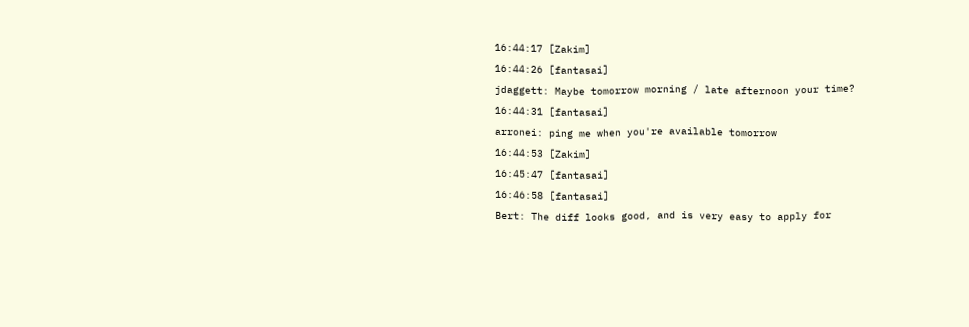16:44:17 [Zakim]
16:44:26 [fantasai]
jdaggett: Maybe tomorrow morning / late afternoon your time?
16:44:31 [fantasai]
arronei: ping me when you're available tomorrow
16:44:53 [Zakim]
16:45:47 [fantasai]
16:46:58 [fantasai]
Bert: The diff looks good, and is very easy to apply for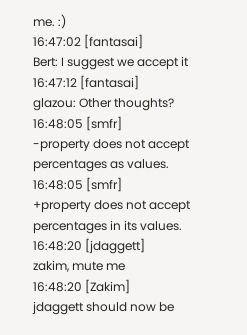me. :)
16:47:02 [fantasai]
Bert: I suggest we accept it
16:47:12 [fantasai]
glazou: Other thoughts?
16:48:05 [smfr]
-property does not accept percentages as values.
16:48:05 [smfr]
+property does not accept percentages in its values.
16:48:20 [jdaggett]
zakim, mute me
16:48:20 [Zakim]
jdaggett should now be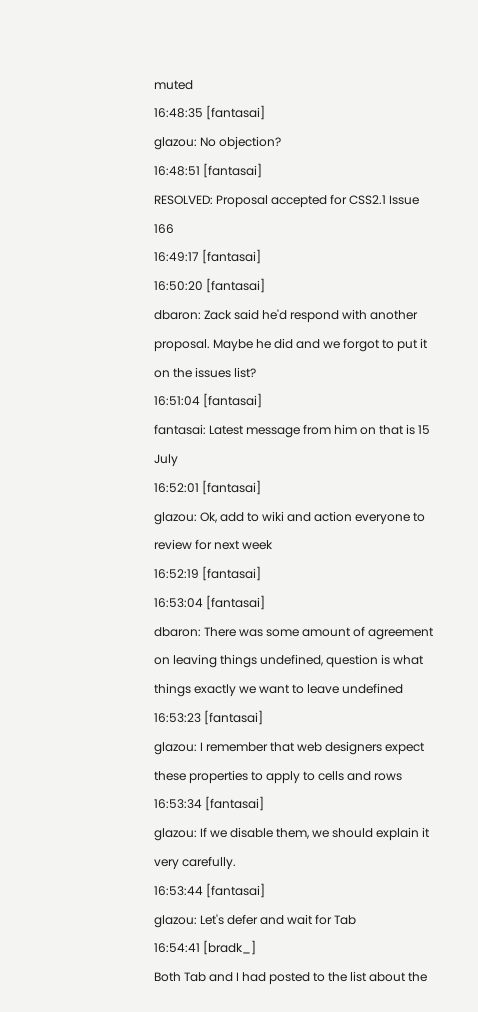muted
16:48:35 [fantasai]
glazou: No objection?
16:48:51 [fantasai]
RESOLVED: Proposal accepted for CSS2.1 Issue 166
16:49:17 [fantasai]
16:50:20 [fantasai]
dbaron: Zack said he'd respond with another proposal. Maybe he did and we forgot to put it on the issues list?
16:51:04 [fantasai]
fantasai: Latest message from him on that is 15 July
16:52:01 [fantasai]
glazou: Ok, add to wiki and action everyone to review for next week
16:52:19 [fantasai]
16:53:04 [fantasai]
dbaron: There was some amount of agreement on leaving things undefined, question is what things exactly we want to leave undefined
16:53:23 [fantasai]
glazou: I remember that web designers expect these properties to apply to cells and rows
16:53:34 [fantasai]
glazou: If we disable them, we should explain it very carefully.
16:53:44 [fantasai]
glazou: Let's defer and wait for Tab
16:54:41 [bradk_]
Both Tab and I had posted to the list about the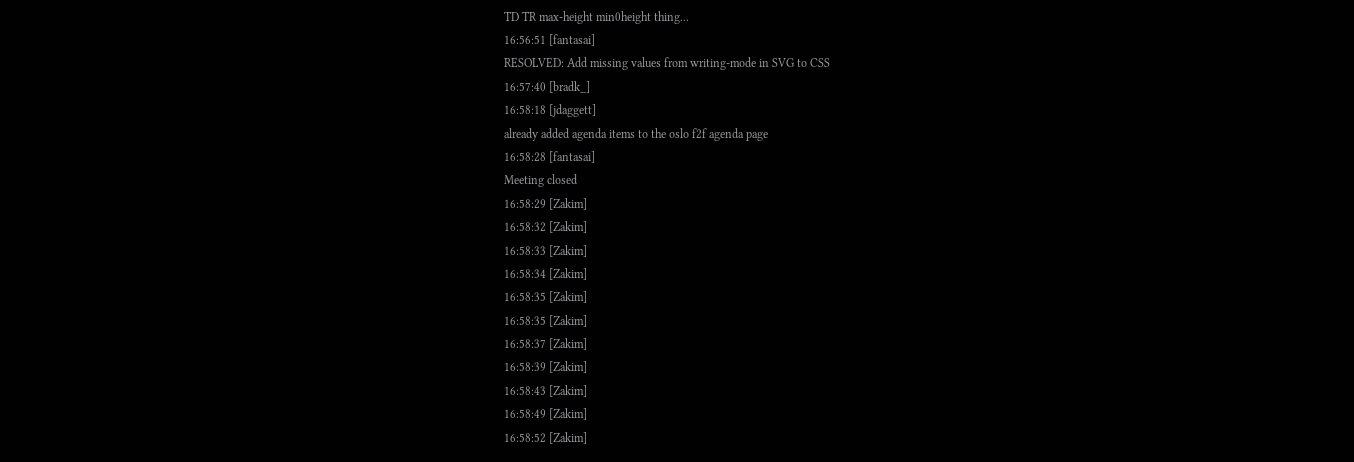TD TR max-height min0height thing...
16:56:51 [fantasai]
RESOLVED: Add missing values from writing-mode in SVG to CSS
16:57:40 [bradk_]
16:58:18 [jdaggett]
already added agenda items to the oslo f2f agenda page
16:58:28 [fantasai]
Meeting closed
16:58:29 [Zakim]
16:58:32 [Zakim]
16:58:33 [Zakim]
16:58:34 [Zakim]
16:58:35 [Zakim]
16:58:35 [Zakim]
16:58:37 [Zakim]
16:58:39 [Zakim]
16:58:43 [Zakim]
16:58:49 [Zakim]
16:58:52 [Zakim]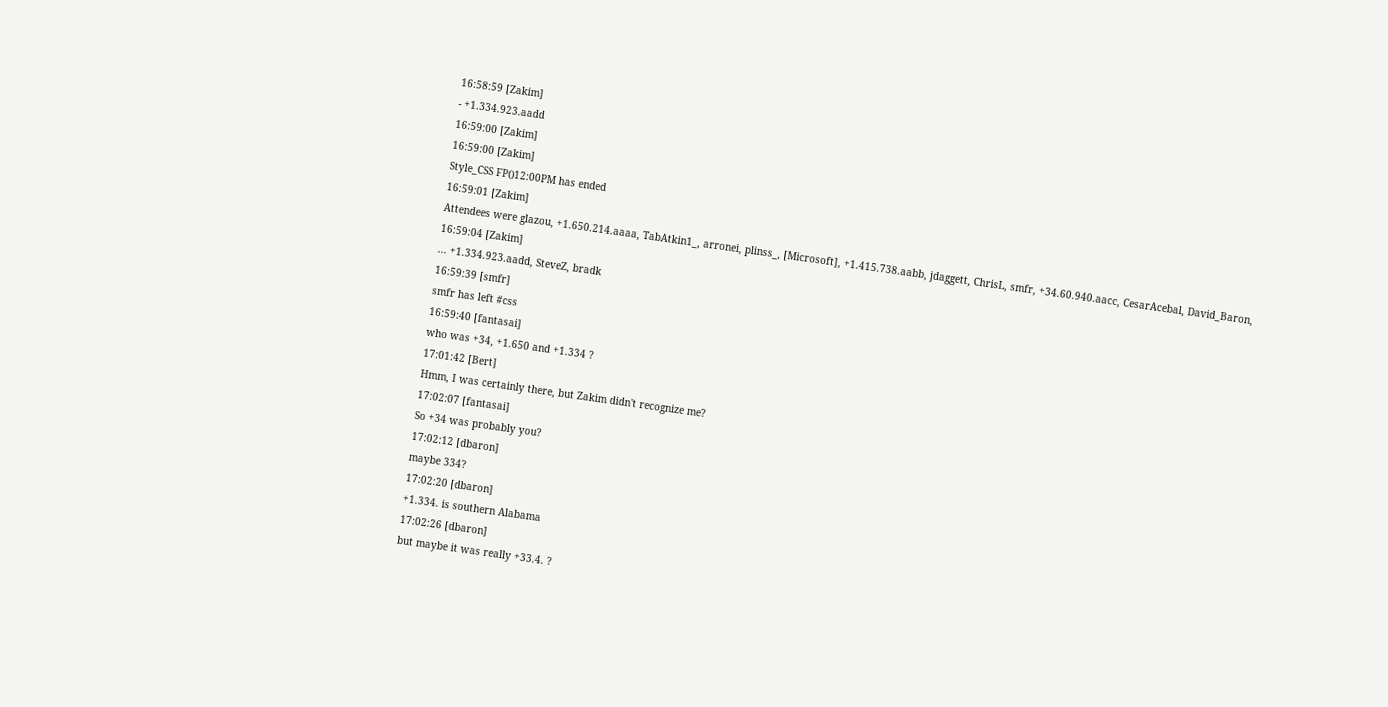16:58:59 [Zakim]
- +1.334.923.aadd
16:59:00 [Zakim]
16:59:00 [Zakim]
Style_CSS FP()12:00PM has ended
16:59:01 [Zakim]
Attendees were glazou, +1.650.214.aaaa, TabAtkin1_, arronei, plinss_, [Microsoft], +1.415.738.aabb, jdaggett, ChrisL, smfr, +34.60.940.aacc, CesarAcebal, David_Baron,
16:59:04 [Zakim]
... +1.334.923.aadd, SteveZ, bradk
16:59:39 [smfr]
smfr has left #css
16:59:40 [fantasai]
who was +34, +1.650 and +1.334 ?
17:01:42 [Bert]
Hmm, I was certainly there, but Zakim didn't recognize me?
17:02:07 [fantasai]
So +34 was probably you?
17:02:12 [dbaron]
maybe 334?
17:02:20 [dbaron]
+1.334. is southern Alabama
17:02:26 [dbaron]
but maybe it was really +33.4. ?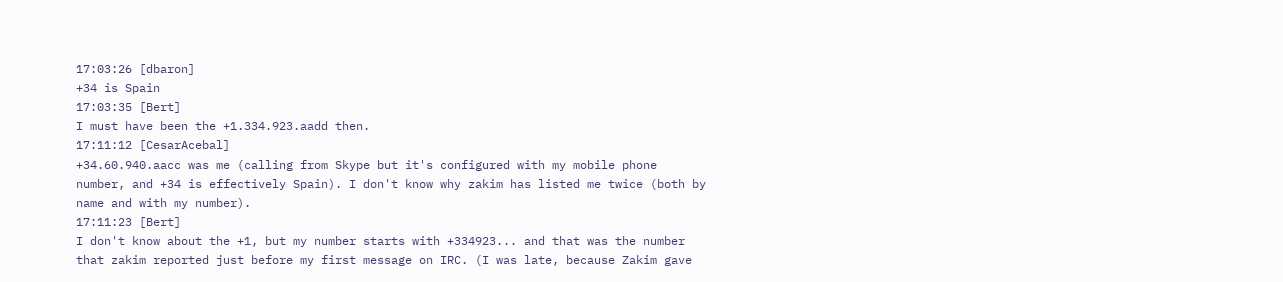17:03:26 [dbaron]
+34 is Spain
17:03:35 [Bert]
I must have been the +1.334.923.aadd then.
17:11:12 [CesarAcebal]
+34.60.940.aacc was me (calling from Skype but it's configured with my mobile phone number, and +34 is effectively Spain). I don't know why zakim has listed me twice (both by name and with my number).
17:11:23 [Bert]
I don't know about the +1, but my number starts with +334923... and that was the number that zakim reported just before my first message on IRC. (I was late, because Zakim gave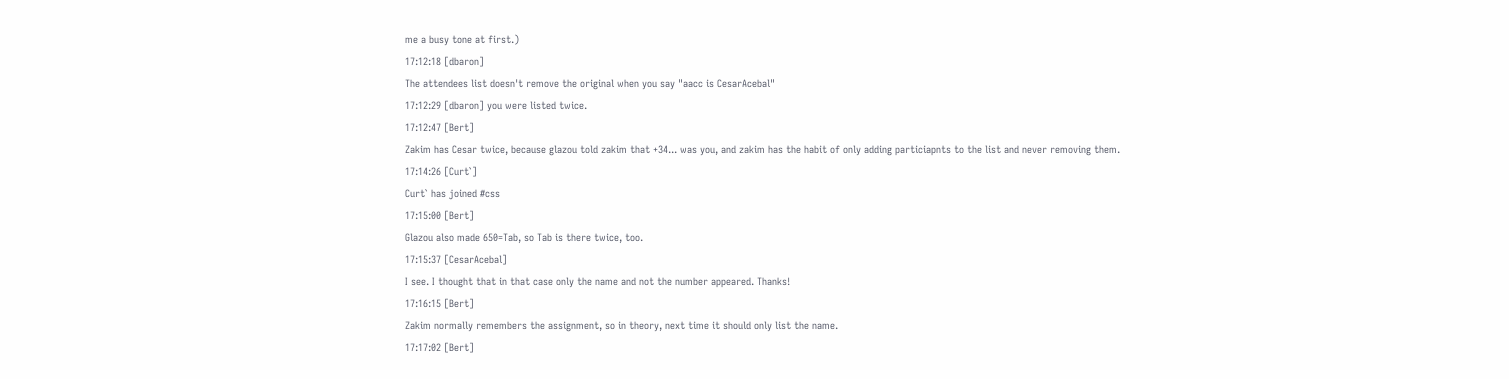me a busy tone at first.)
17:12:18 [dbaron]
The attendees list doesn't remove the original when you say "aacc is CesarAcebal"
17:12:29 [dbaron] you were listed twice.
17:12:47 [Bert]
Zakim has Cesar twice, because glazou told zakim that +34... was you, and zakim has the habit of only adding particiapnts to the list and never removing them.
17:14:26 [Curt`]
Curt` has joined #css
17:15:00 [Bert]
Glazou also made 650=Tab, so Tab is there twice, too.
17:15:37 [CesarAcebal]
I see. I thought that in that case only the name and not the number appeared. Thanks!
17:16:15 [Bert]
Zakim normally remembers the assignment, so in theory, next time it should only list the name.
17:17:02 [Bert]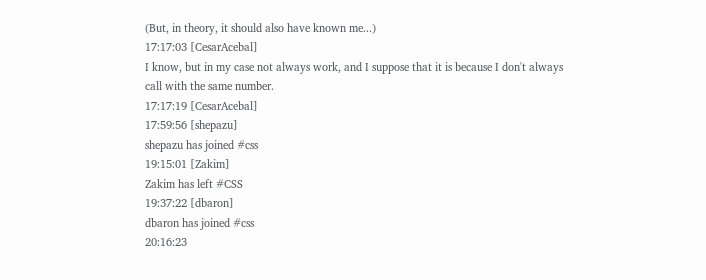(But, in theory, it should also have known me...)
17:17:03 [CesarAcebal]
I know, but in my case not always work, and I suppose that it is because I don't always call with the same number.
17:17:19 [CesarAcebal]
17:59:56 [shepazu]
shepazu has joined #css
19:15:01 [Zakim]
Zakim has left #CSS
19:37:22 [dbaron]
dbaron has joined #css
20:16:23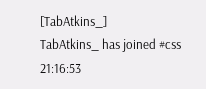[TabAtkins_]
TabAtkins_ has joined #css
21:16:53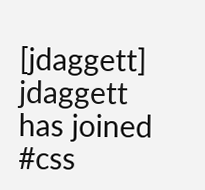[jdaggett]
jdaggett has joined #css